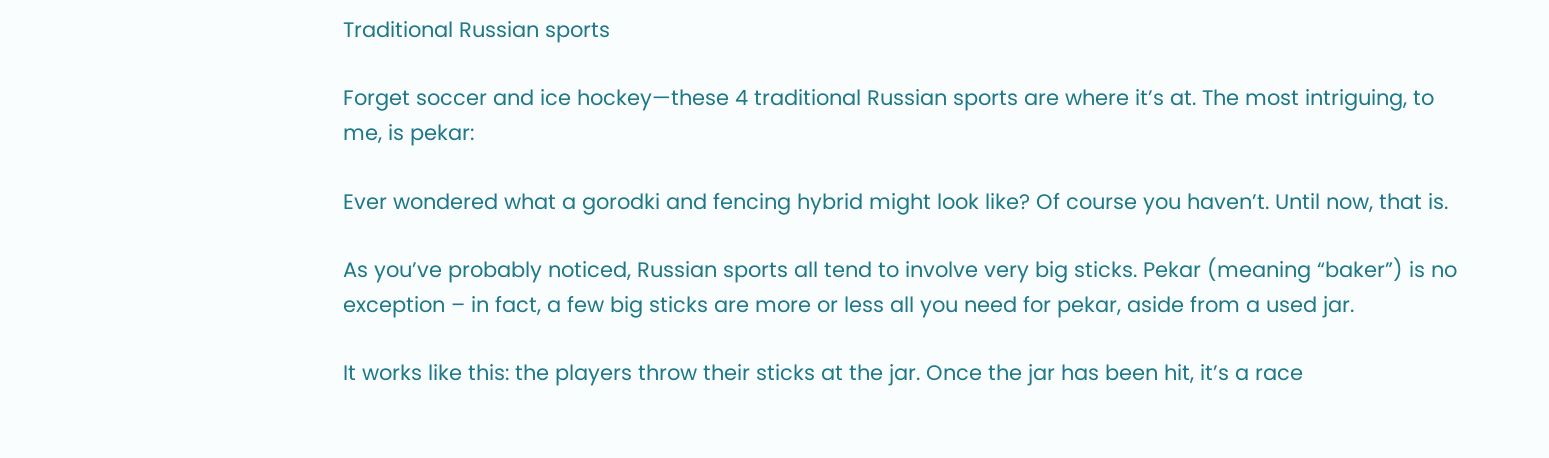Traditional Russian sports

Forget soccer and ice hockey—these 4 traditional Russian sports are where it’s at. The most intriguing, to me, is pekar:

Ever wondered what a gorodki and fencing hybrid might look like? Of course you haven’t. Until now, that is.

As you’ve probably noticed, Russian sports all tend to involve very big sticks. Pekar (meaning “baker”) is no exception – in fact, a few big sticks are more or less all you need for pekar, aside from a used jar.

It works like this: the players throw their sticks at the jar. Once the jar has been hit, it’s a race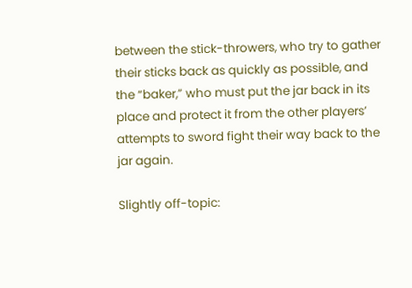between the stick-throwers, who try to gather their sticks back as quickly as possible, and the “baker,” who must put the jar back in its place and protect it from the other players’ attempts to sword fight their way back to the jar again.

Slightly off-topic: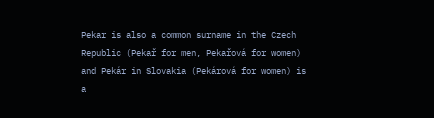Pekar is also a common surname in the Czech Republic (Pekař for men, Pekařová for women) and Pekár in Slovakia (Pekárová for women) is a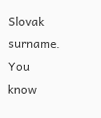Slovak surname. You know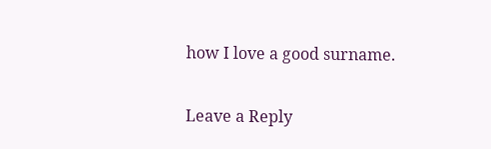how I love a good surname.

Leave a Reply